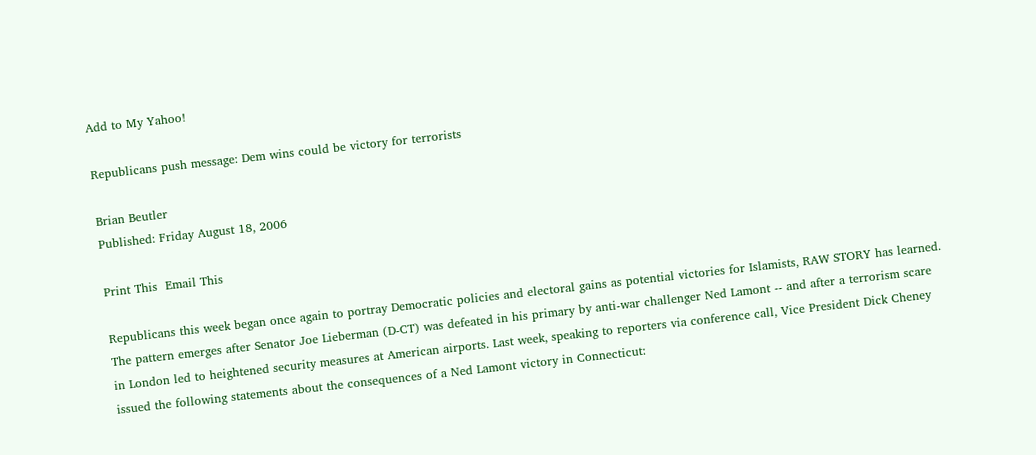Add to My Yahoo!

Republicans push message: Dem wins could be victory for terrorists

Brian Beutler
Published: Friday August 18, 2006

Print This  Email This

Republicans this week began once again to portray Democratic policies and electoral gains as potential victories for Islamists, RAW STORY has learned. The pattern emerges after Senator Joe Lieberman (D-CT) was defeated in his primary by anti-war challenger Ned Lamont -- and after a terrorism scare in London led to heightened security measures at American airports. Last week, speaking to reporters via conference call, Vice President Dick Cheney issued the following statements about the consequences of a Ned Lamont victory in Connecticut: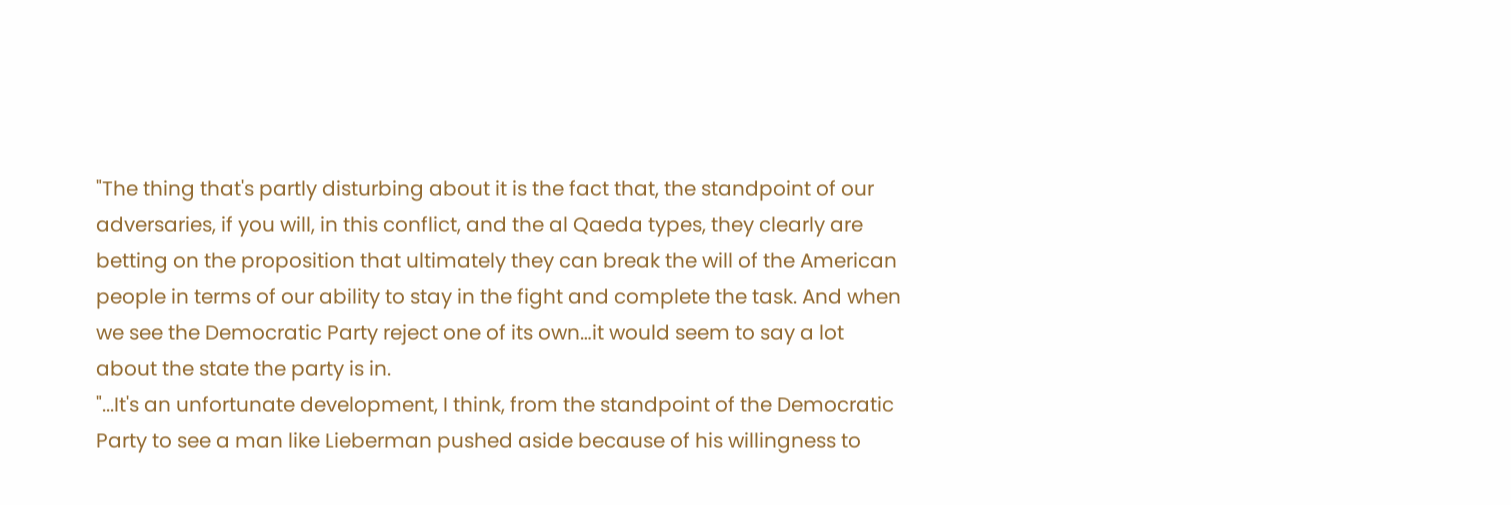"The thing that's partly disturbing about it is the fact that, the standpoint of our adversaries, if you will, in this conflict, and the al Qaeda types, they clearly are betting on the proposition that ultimately they can break the will of the American people in terms of our ability to stay in the fight and complete the task. And when we see the Democratic Party reject one of its own…it would seem to say a lot about the state the party is in.
"...It's an unfortunate development, I think, from the standpoint of the Democratic Party to see a man like Lieberman pushed aside because of his willingness to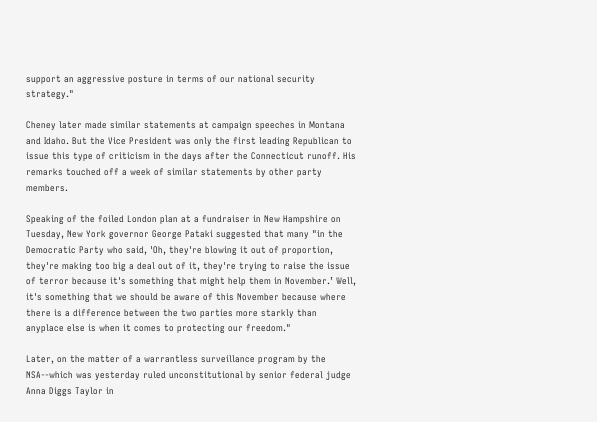support an aggressive posture in terms of our national security strategy."

Cheney later made similar statements at campaign speeches in Montana and Idaho. But the Vice President was only the first leading Republican to issue this type of criticism in the days after the Connecticut runoff. His remarks touched off a week of similar statements by other party members.

Speaking of the foiled London plan at a fundraiser in New Hampshire on Tuesday, New York governor George Pataki suggested that many "in the Democratic Party who said, 'Oh, they're blowing it out of proportion, they're making too big a deal out of it, they're trying to raise the issue of terror because it's something that might help them in November.’ Well, it's something that we should be aware of this November because where there is a difference between the two parties more starkly than anyplace else is when it comes to protecting our freedom."

Later, on the matter of a warrantless surveillance program by the NSA--which was yesterday ruled unconstitutional by senior federal judge Anna Diggs Taylor in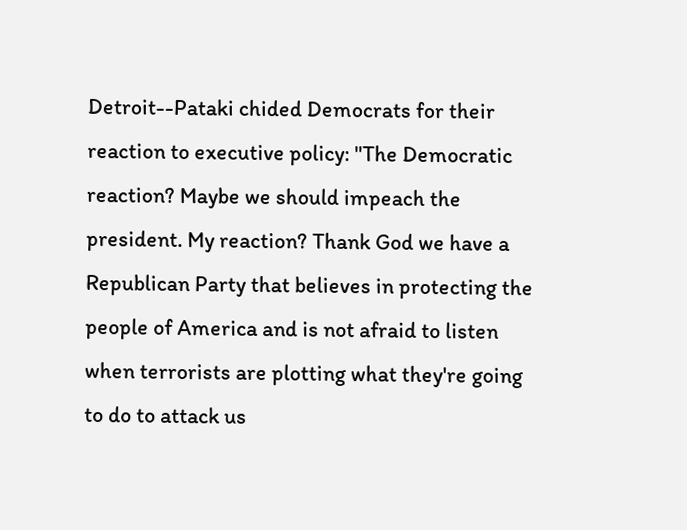Detroit--Pataki chided Democrats for their reaction to executive policy: "The Democratic reaction? Maybe we should impeach the president. My reaction? Thank God we have a Republican Party that believes in protecting the people of America and is not afraid to listen when terrorists are plotting what they're going to do to attack us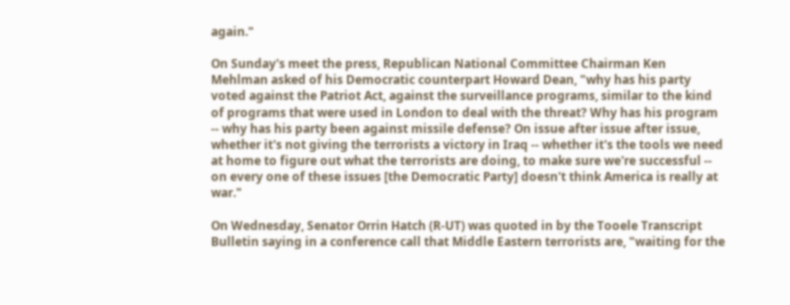again."

On Sunday's meet the press, Republican National Committee Chairman Ken Mehlman asked of his Democratic counterpart Howard Dean, "why has his party voted against the Patriot Act, against the surveillance programs, similar to the kind of programs that were used in London to deal with the threat? Why has his program -- why has his party been against missile defense? On issue after issue after issue, whether it's not giving the terrorists a victory in Iraq -- whether it's the tools we need at home to figure out what the terrorists are doing, to make sure we're successful -- on every one of these issues [the Democratic Party] doesn't think America is really at war."

On Wednesday, Senator Orrin Hatch (R-UT) was quoted in by the Tooele Transcript Bulletin saying in a conference call that Middle Eastern terrorists are, "waiting for the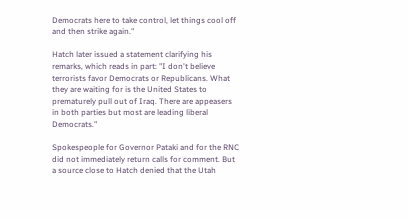Democrats here to take control, let things cool off and then strike again."

Hatch later issued a statement clarifying his remarks, which reads in part: "I don't believe terrorists favor Democrats or Republicans. What they are waiting for is the United States to prematurely pull out of Iraq. There are appeasers in both parties but most are leading liberal Democrats."

Spokespeople for Governor Pataki and for the RNC did not immediately return calls for comment. But a source close to Hatch denied that the Utah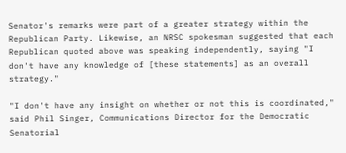Senator's remarks were part of a greater strategy within the Republican Party. Likewise, an NRSC spokesman suggested that each Republican quoted above was speaking independently, saying "I don't have any knowledge of [these statements] as an overall strategy."

"I don't have any insight on whether or not this is coordinated," said Phil Singer, Communications Director for the Democratic Senatorial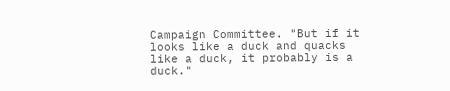Campaign Committee. "But if it looks like a duck and quacks like a duck, it probably is a duck."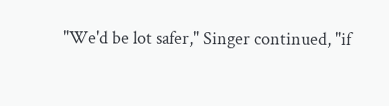"We'd be lot safer," Singer continued, "if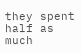they spent half as much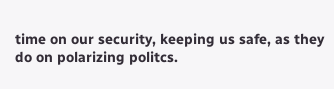time on our security, keeping us safe, as they do on polarizing politcs.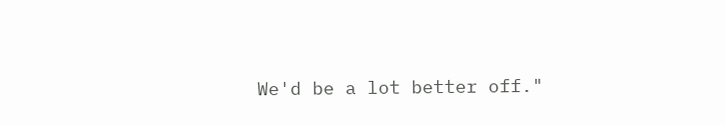We'd be a lot better off."